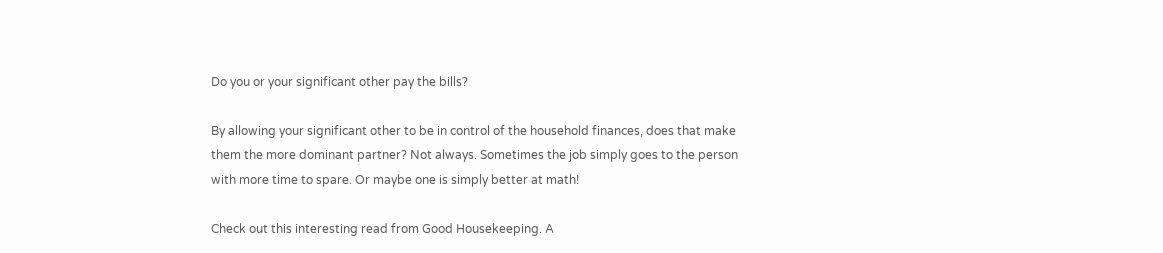Do you or your significant other pay the bills?

By allowing your significant other to be in control of the household finances, does that make them the more dominant partner? Not always. Sometimes the job simply goes to the person with more time to spare. Or maybe one is simply better at math!

Check out this interesting read from Good Housekeeping. A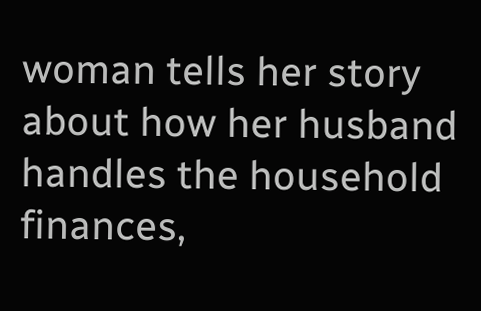woman tells her story about how her husband handles the household finances,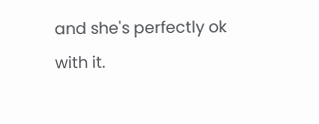and she's perfectly ok with it.